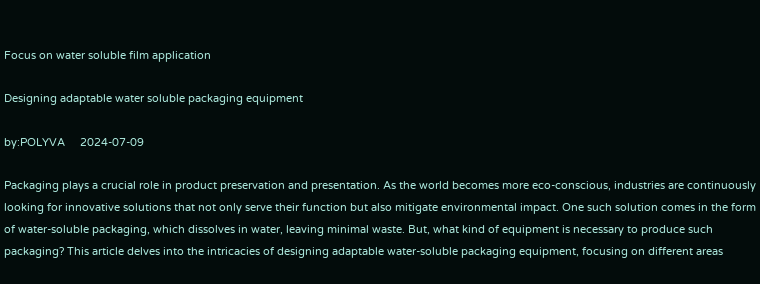Focus on water soluble film application

Designing adaptable water soluble packaging equipment

by:POLYVA     2024-07-09

Packaging plays a crucial role in product preservation and presentation. As the world becomes more eco-conscious, industries are continuously looking for innovative solutions that not only serve their function but also mitigate environmental impact. One such solution comes in the form of water-soluble packaging, which dissolves in water, leaving minimal waste. But, what kind of equipment is necessary to produce such packaging? This article delves into the intricacies of designing adaptable water-soluble packaging equipment, focusing on different areas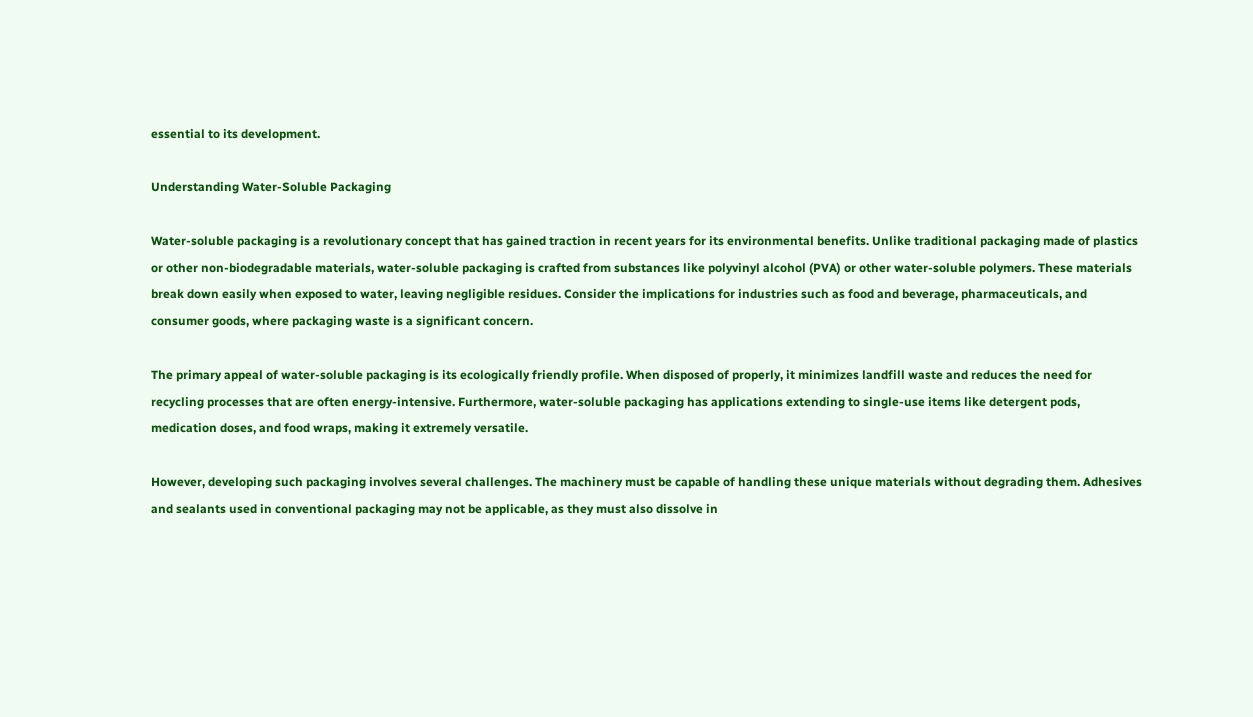essential to its development.

Understanding Water-Soluble Packaging

Water-soluble packaging is a revolutionary concept that has gained traction in recent years for its environmental benefits. Unlike traditional packaging made of plastics or other non-biodegradable materials, water-soluble packaging is crafted from substances like polyvinyl alcohol (PVA) or other water-soluble polymers. These materials break down easily when exposed to water, leaving negligible residues. Consider the implications for industries such as food and beverage, pharmaceuticals, and consumer goods, where packaging waste is a significant concern.

The primary appeal of water-soluble packaging is its ecologically friendly profile. When disposed of properly, it minimizes landfill waste and reduces the need for recycling processes that are often energy-intensive. Furthermore, water-soluble packaging has applications extending to single-use items like detergent pods, medication doses, and food wraps, making it extremely versatile.

However, developing such packaging involves several challenges. The machinery must be capable of handling these unique materials without degrading them. Adhesives and sealants used in conventional packaging may not be applicable, as they must also dissolve in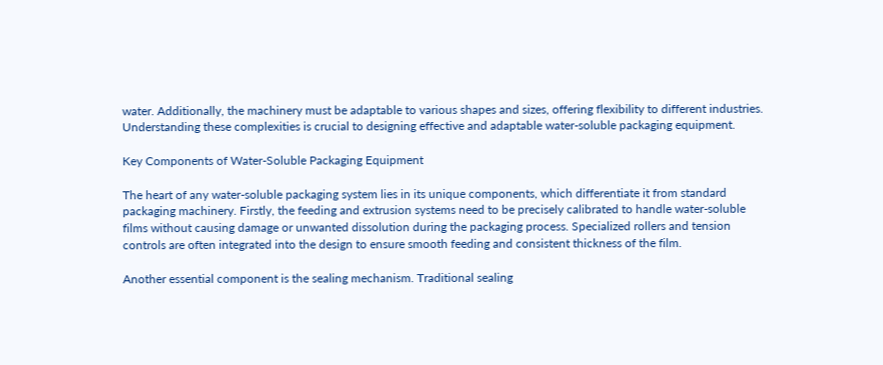water. Additionally, the machinery must be adaptable to various shapes and sizes, offering flexibility to different industries. Understanding these complexities is crucial to designing effective and adaptable water-soluble packaging equipment.

Key Components of Water-Soluble Packaging Equipment

The heart of any water-soluble packaging system lies in its unique components, which differentiate it from standard packaging machinery. Firstly, the feeding and extrusion systems need to be precisely calibrated to handle water-soluble films without causing damage or unwanted dissolution during the packaging process. Specialized rollers and tension controls are often integrated into the design to ensure smooth feeding and consistent thickness of the film.

Another essential component is the sealing mechanism. Traditional sealing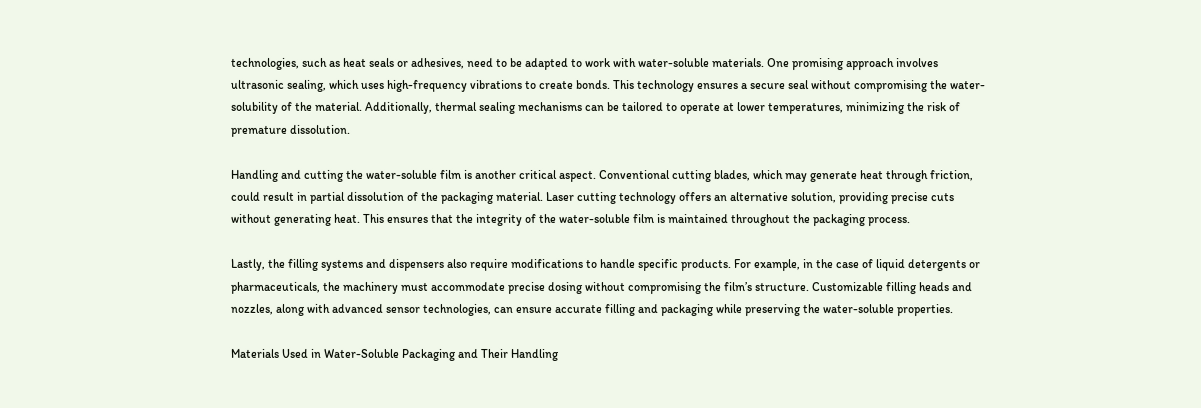technologies, such as heat seals or adhesives, need to be adapted to work with water-soluble materials. One promising approach involves ultrasonic sealing, which uses high-frequency vibrations to create bonds. This technology ensures a secure seal without compromising the water-solubility of the material. Additionally, thermal sealing mechanisms can be tailored to operate at lower temperatures, minimizing the risk of premature dissolution.

Handling and cutting the water-soluble film is another critical aspect. Conventional cutting blades, which may generate heat through friction, could result in partial dissolution of the packaging material. Laser cutting technology offers an alternative solution, providing precise cuts without generating heat. This ensures that the integrity of the water-soluble film is maintained throughout the packaging process.

Lastly, the filling systems and dispensers also require modifications to handle specific products. For example, in the case of liquid detergents or pharmaceuticals, the machinery must accommodate precise dosing without compromising the film’s structure. Customizable filling heads and nozzles, along with advanced sensor technologies, can ensure accurate filling and packaging while preserving the water-soluble properties.

Materials Used in Water-Soluble Packaging and Their Handling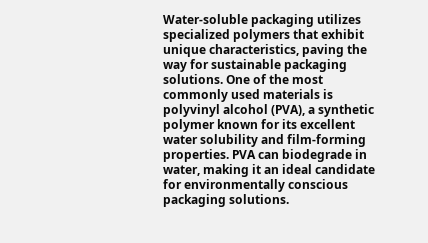Water-soluble packaging utilizes specialized polymers that exhibit unique characteristics, paving the way for sustainable packaging solutions. One of the most commonly used materials is polyvinyl alcohol (PVA), a synthetic polymer known for its excellent water solubility and film-forming properties. PVA can biodegrade in water, making it an ideal candidate for environmentally conscious packaging solutions.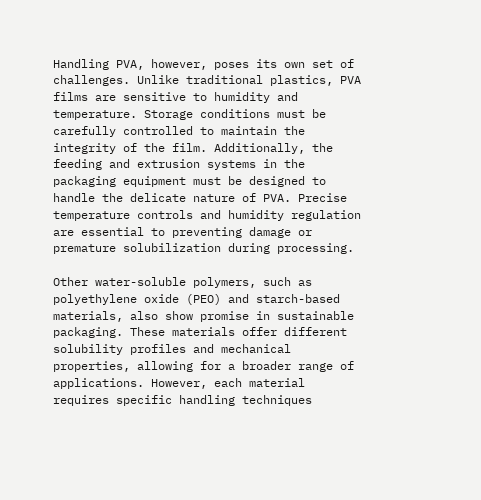Handling PVA, however, poses its own set of challenges. Unlike traditional plastics, PVA films are sensitive to humidity and temperature. Storage conditions must be carefully controlled to maintain the integrity of the film. Additionally, the feeding and extrusion systems in the packaging equipment must be designed to handle the delicate nature of PVA. Precise temperature controls and humidity regulation are essential to preventing damage or premature solubilization during processing.

Other water-soluble polymers, such as polyethylene oxide (PEO) and starch-based materials, also show promise in sustainable packaging. These materials offer different solubility profiles and mechanical properties, allowing for a broader range of applications. However, each material requires specific handling techniques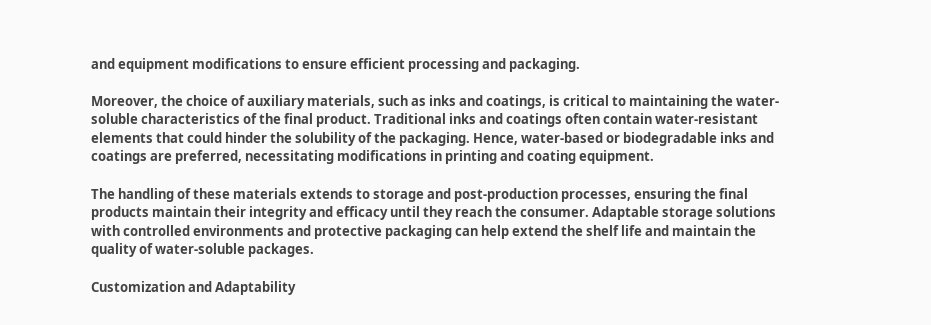and equipment modifications to ensure efficient processing and packaging.

Moreover, the choice of auxiliary materials, such as inks and coatings, is critical to maintaining the water-soluble characteristics of the final product. Traditional inks and coatings often contain water-resistant elements that could hinder the solubility of the packaging. Hence, water-based or biodegradable inks and coatings are preferred, necessitating modifications in printing and coating equipment.

The handling of these materials extends to storage and post-production processes, ensuring the final products maintain their integrity and efficacy until they reach the consumer. Adaptable storage solutions with controlled environments and protective packaging can help extend the shelf life and maintain the quality of water-soluble packages.

Customization and Adaptability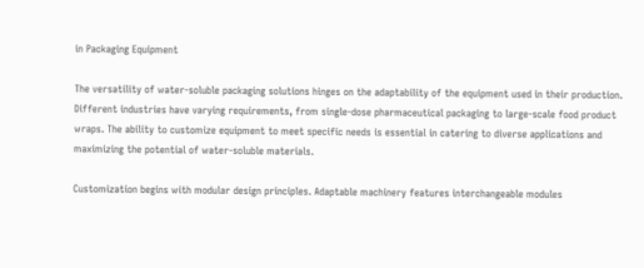in Packaging Equipment

The versatility of water-soluble packaging solutions hinges on the adaptability of the equipment used in their production. Different industries have varying requirements, from single-dose pharmaceutical packaging to large-scale food product wraps. The ability to customize equipment to meet specific needs is essential in catering to diverse applications and maximizing the potential of water-soluble materials.

Customization begins with modular design principles. Adaptable machinery features interchangeable modules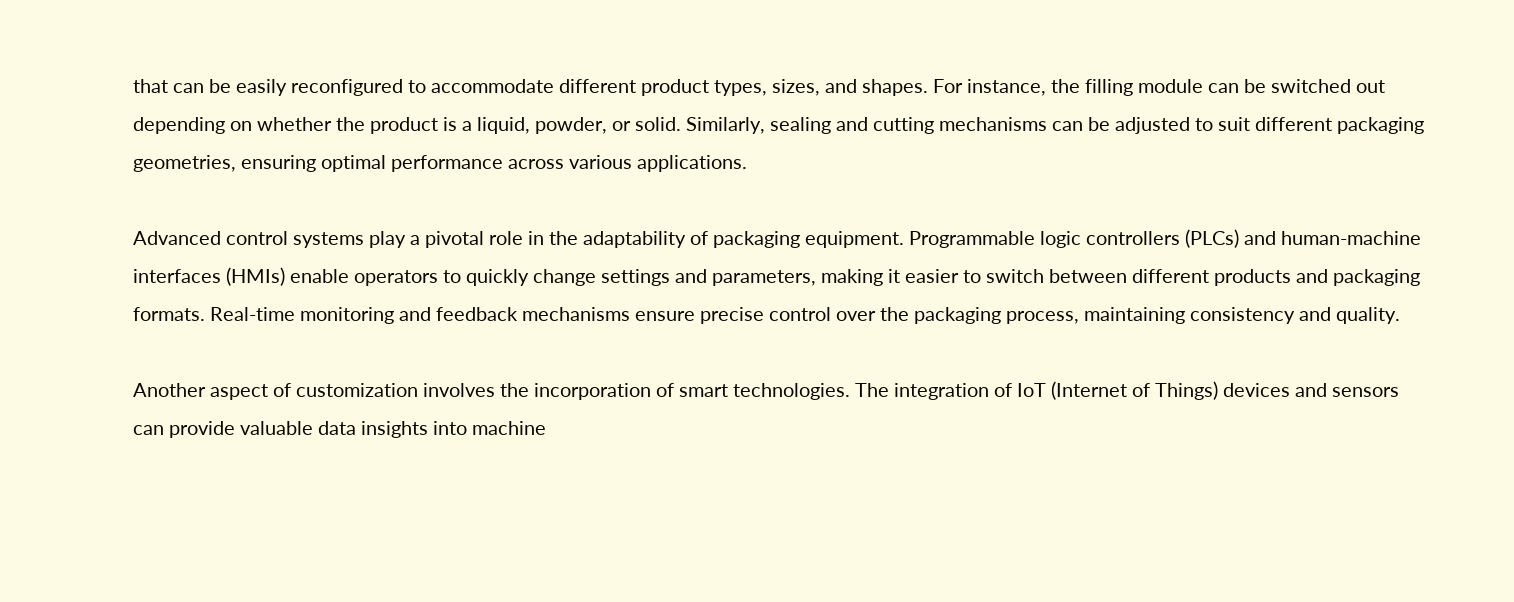that can be easily reconfigured to accommodate different product types, sizes, and shapes. For instance, the filling module can be switched out depending on whether the product is a liquid, powder, or solid. Similarly, sealing and cutting mechanisms can be adjusted to suit different packaging geometries, ensuring optimal performance across various applications.

Advanced control systems play a pivotal role in the adaptability of packaging equipment. Programmable logic controllers (PLCs) and human-machine interfaces (HMIs) enable operators to quickly change settings and parameters, making it easier to switch between different products and packaging formats. Real-time monitoring and feedback mechanisms ensure precise control over the packaging process, maintaining consistency and quality.

Another aspect of customization involves the incorporation of smart technologies. The integration of IoT (Internet of Things) devices and sensors can provide valuable data insights into machine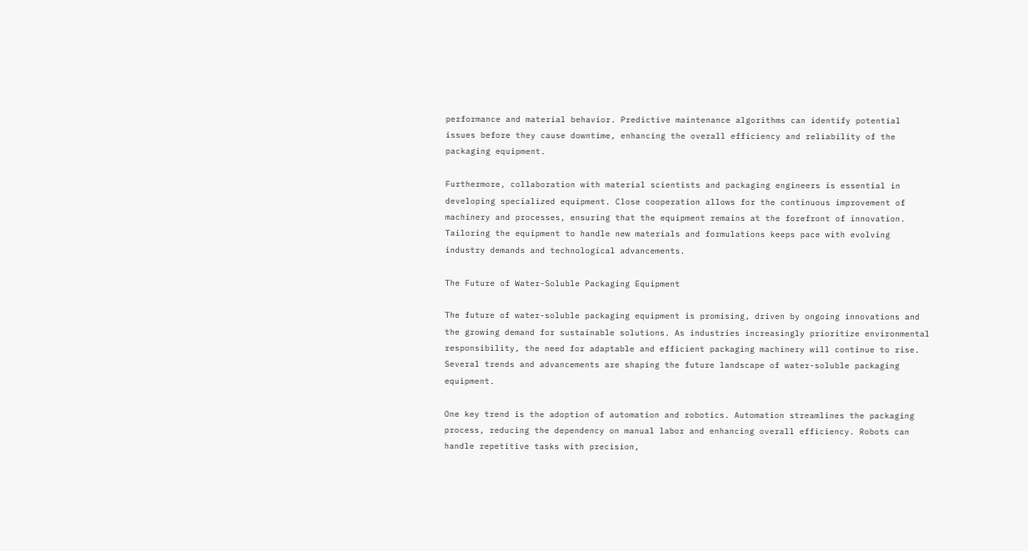performance and material behavior. Predictive maintenance algorithms can identify potential issues before they cause downtime, enhancing the overall efficiency and reliability of the packaging equipment.

Furthermore, collaboration with material scientists and packaging engineers is essential in developing specialized equipment. Close cooperation allows for the continuous improvement of machinery and processes, ensuring that the equipment remains at the forefront of innovation. Tailoring the equipment to handle new materials and formulations keeps pace with evolving industry demands and technological advancements.

The Future of Water-Soluble Packaging Equipment

The future of water-soluble packaging equipment is promising, driven by ongoing innovations and the growing demand for sustainable solutions. As industries increasingly prioritize environmental responsibility, the need for adaptable and efficient packaging machinery will continue to rise. Several trends and advancements are shaping the future landscape of water-soluble packaging equipment.

One key trend is the adoption of automation and robotics. Automation streamlines the packaging process, reducing the dependency on manual labor and enhancing overall efficiency. Robots can handle repetitive tasks with precision,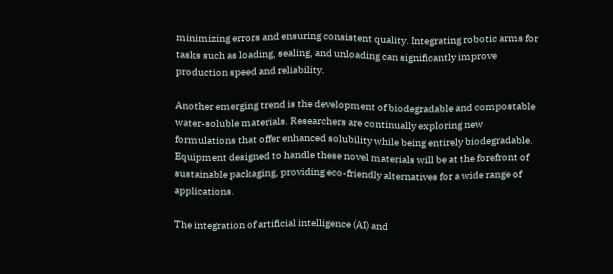minimizing errors and ensuring consistent quality. Integrating robotic arms for tasks such as loading, sealing, and unloading can significantly improve production speed and reliability.

Another emerging trend is the development of biodegradable and compostable water-soluble materials. Researchers are continually exploring new formulations that offer enhanced solubility while being entirely biodegradable. Equipment designed to handle these novel materials will be at the forefront of sustainable packaging, providing eco-friendly alternatives for a wide range of applications.

The integration of artificial intelligence (AI) and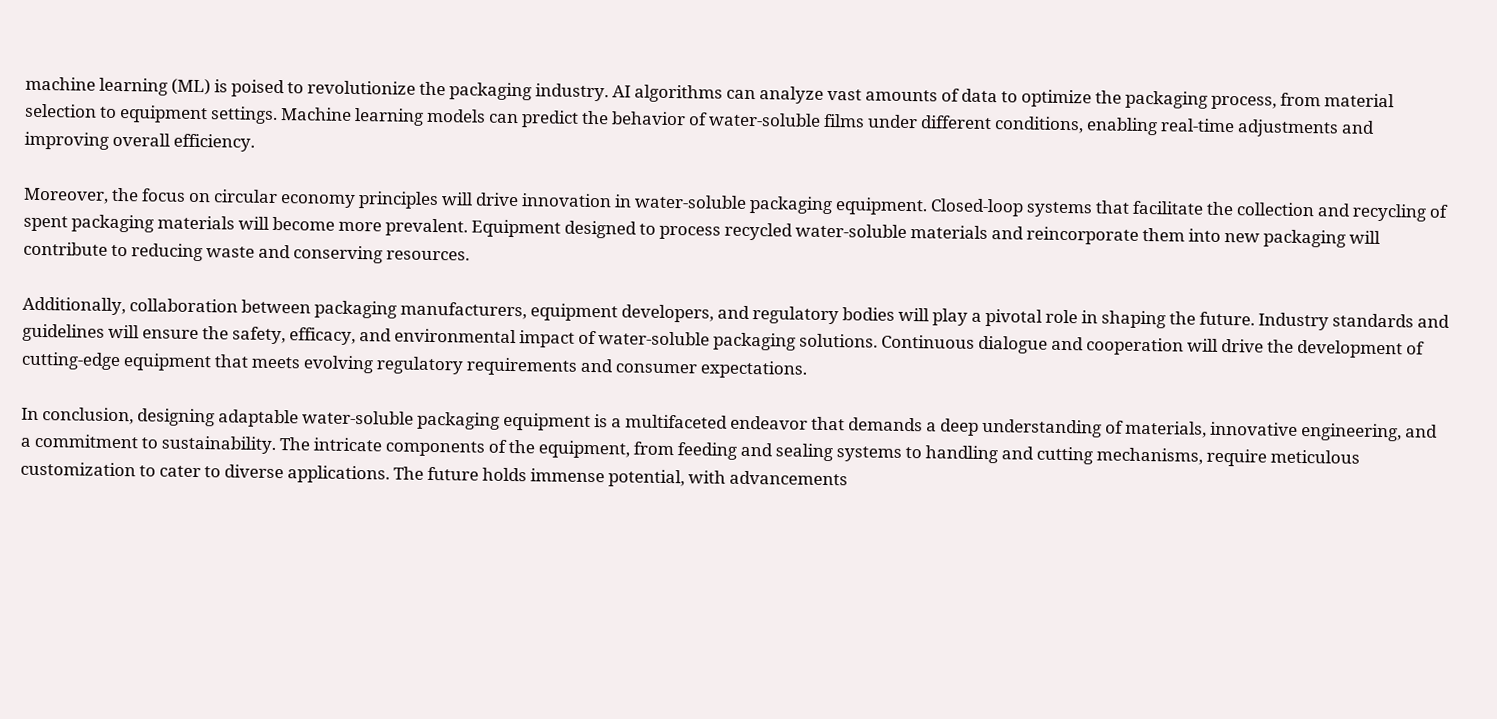machine learning (ML) is poised to revolutionize the packaging industry. AI algorithms can analyze vast amounts of data to optimize the packaging process, from material selection to equipment settings. Machine learning models can predict the behavior of water-soluble films under different conditions, enabling real-time adjustments and improving overall efficiency.

Moreover, the focus on circular economy principles will drive innovation in water-soluble packaging equipment. Closed-loop systems that facilitate the collection and recycling of spent packaging materials will become more prevalent. Equipment designed to process recycled water-soluble materials and reincorporate them into new packaging will contribute to reducing waste and conserving resources.

Additionally, collaboration between packaging manufacturers, equipment developers, and regulatory bodies will play a pivotal role in shaping the future. Industry standards and guidelines will ensure the safety, efficacy, and environmental impact of water-soluble packaging solutions. Continuous dialogue and cooperation will drive the development of cutting-edge equipment that meets evolving regulatory requirements and consumer expectations.

In conclusion, designing adaptable water-soluble packaging equipment is a multifaceted endeavor that demands a deep understanding of materials, innovative engineering, and a commitment to sustainability. The intricate components of the equipment, from feeding and sealing systems to handling and cutting mechanisms, require meticulous customization to cater to diverse applications. The future holds immense potential, with advancements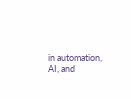in automation, AI, and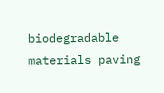biodegradable materials paving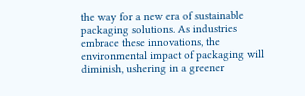the way for a new era of sustainable packaging solutions. As industries embrace these innovations, the environmental impact of packaging will diminish, ushering in a greener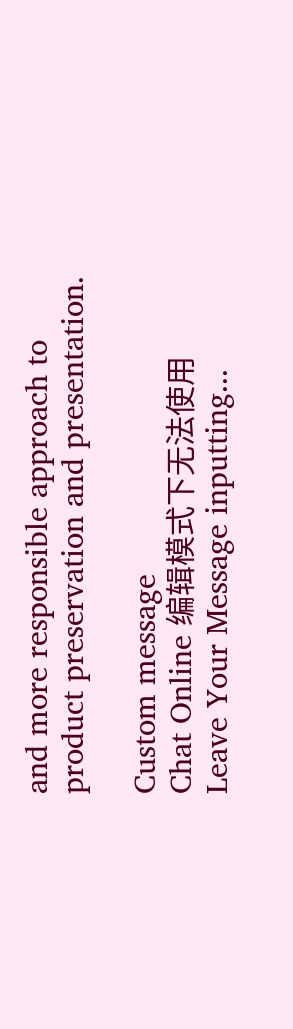and more responsible approach to product preservation and presentation.

Custom message
Chat Online 编辑模式下无法使用
Leave Your Message inputting...